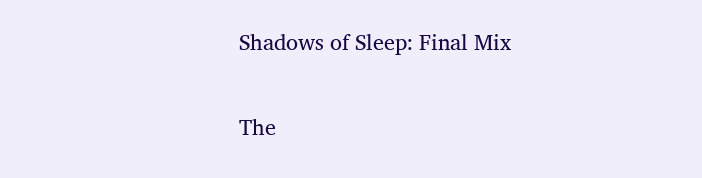Shadows of Sleep: Final Mix


The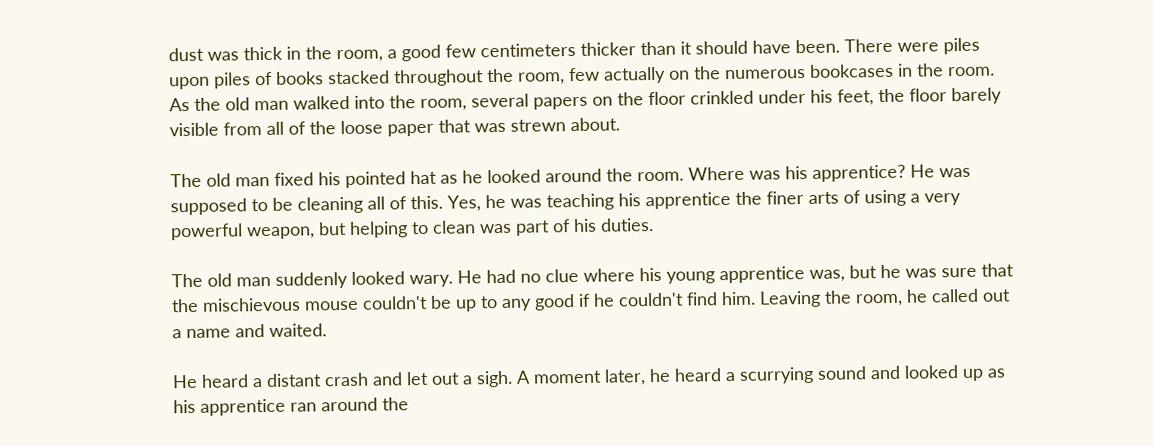dust was thick in the room, a good few centimeters thicker than it should have been. There were piles upon piles of books stacked throughout the room, few actually on the numerous bookcases in the room. As the old man walked into the room, several papers on the floor crinkled under his feet, the floor barely visible from all of the loose paper that was strewn about.

The old man fixed his pointed hat as he looked around the room. Where was his apprentice? He was supposed to be cleaning all of this. Yes, he was teaching his apprentice the finer arts of using a very powerful weapon, but helping to clean was part of his duties.

The old man suddenly looked wary. He had no clue where his young apprentice was, but he was sure that the mischievous mouse couldn't be up to any good if he couldn't find him. Leaving the room, he called out a name and waited.

He heard a distant crash and let out a sigh. A moment later, he heard a scurrying sound and looked up as his apprentice ran around the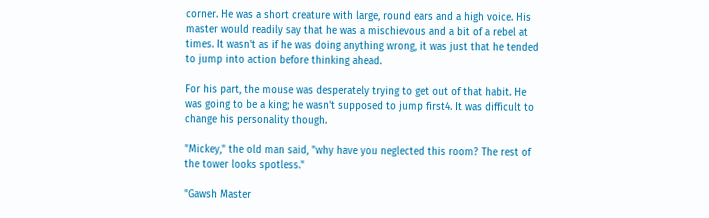corner. He was a short creature with large, round ears and a high voice. His master would readily say that he was a mischievous and a bit of a rebel at times. It wasn't as if he was doing anything wrong, it was just that he tended to jump into action before thinking ahead.

For his part, the mouse was desperately trying to get out of that habit. He was going to be a king; he wasn't supposed to jump first4. It was difficult to change his personality though.

"Mickey," the old man said, "why have you neglected this room? The rest of the tower looks spotless."

"Gawsh Master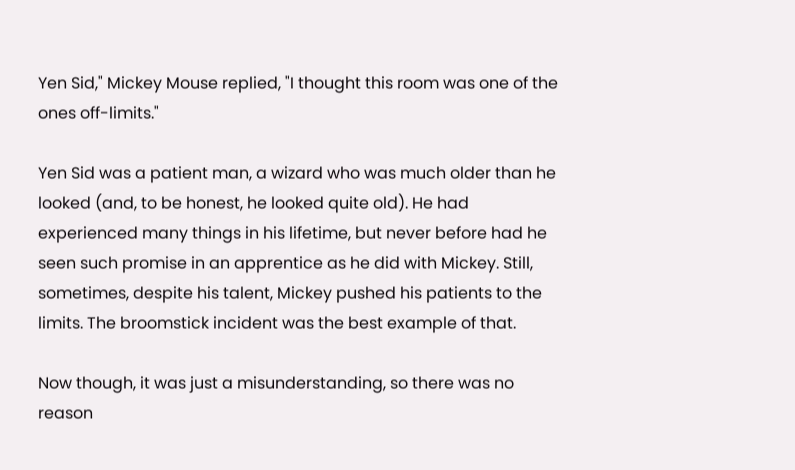Yen Sid," Mickey Mouse replied, "I thought this room was one of the ones off-limits."

Yen Sid was a patient man, a wizard who was much older than he looked (and, to be honest, he looked quite old). He had experienced many things in his lifetime, but never before had he seen such promise in an apprentice as he did with Mickey. Still, sometimes, despite his talent, Mickey pushed his patients to the limits. The broomstick incident was the best example of that.

Now though, it was just a misunderstanding, so there was no reason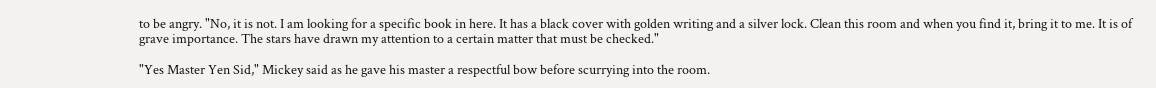to be angry. "No, it is not. I am looking for a specific book in here. It has a black cover with golden writing and a silver lock. Clean this room and when you find it, bring it to me. It is of grave importance. The stars have drawn my attention to a certain matter that must be checked."

"Yes Master Yen Sid," Mickey said as he gave his master a respectful bow before scurrying into the room.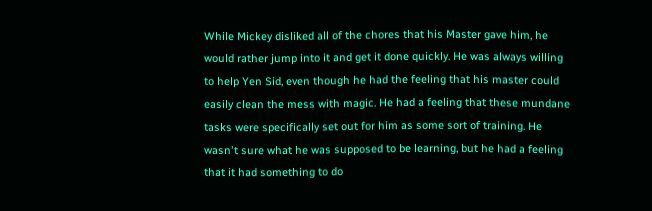While Mickey disliked all of the chores that his Master gave him, he would rather jump into it and get it done quickly. He was always willing to help Yen Sid, even though he had the feeling that his master could easily clean the mess with magic. He had a feeling that these mundane tasks were specifically set out for him as some sort of training. He wasn't sure what he was supposed to be learning, but he had a feeling that it had something to do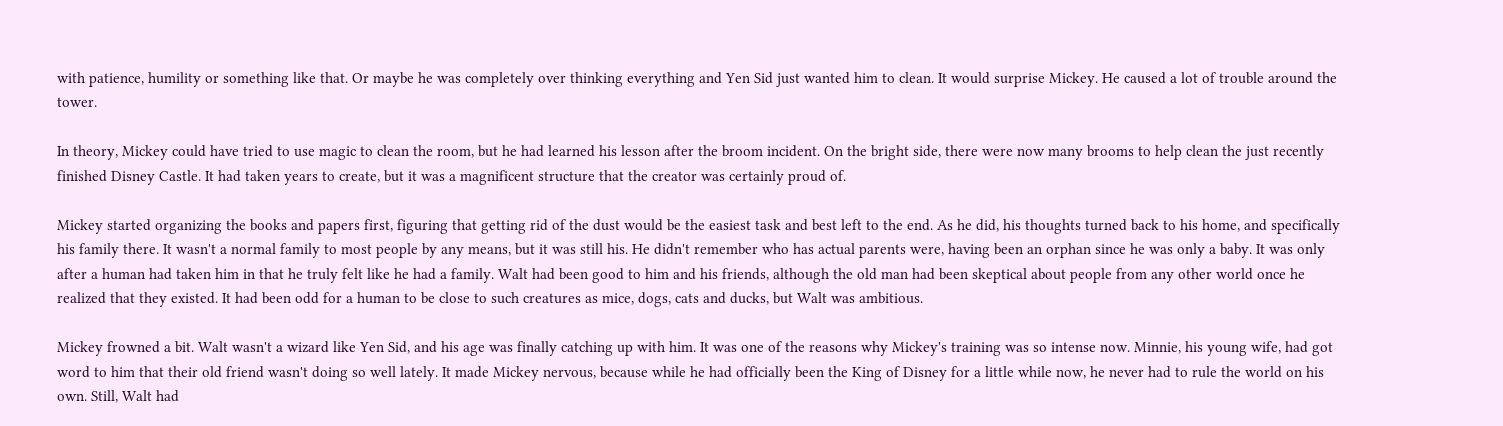with patience, humility or something like that. Or maybe he was completely over thinking everything and Yen Sid just wanted him to clean. It would surprise Mickey. He caused a lot of trouble around the tower.

In theory, Mickey could have tried to use magic to clean the room, but he had learned his lesson after the broom incident. On the bright side, there were now many brooms to help clean the just recently finished Disney Castle. It had taken years to create, but it was a magnificent structure that the creator was certainly proud of.

Mickey started organizing the books and papers first, figuring that getting rid of the dust would be the easiest task and best left to the end. As he did, his thoughts turned back to his home, and specifically his family there. It wasn't a normal family to most people by any means, but it was still his. He didn't remember who has actual parents were, having been an orphan since he was only a baby. It was only after a human had taken him in that he truly felt like he had a family. Walt had been good to him and his friends, although the old man had been skeptical about people from any other world once he realized that they existed. It had been odd for a human to be close to such creatures as mice, dogs, cats and ducks, but Walt was ambitious.

Mickey frowned a bit. Walt wasn't a wizard like Yen Sid, and his age was finally catching up with him. It was one of the reasons why Mickey's training was so intense now. Minnie, his young wife, had got word to him that their old friend wasn't doing so well lately. It made Mickey nervous, because while he had officially been the King of Disney for a little while now, he never had to rule the world on his own. Still, Walt had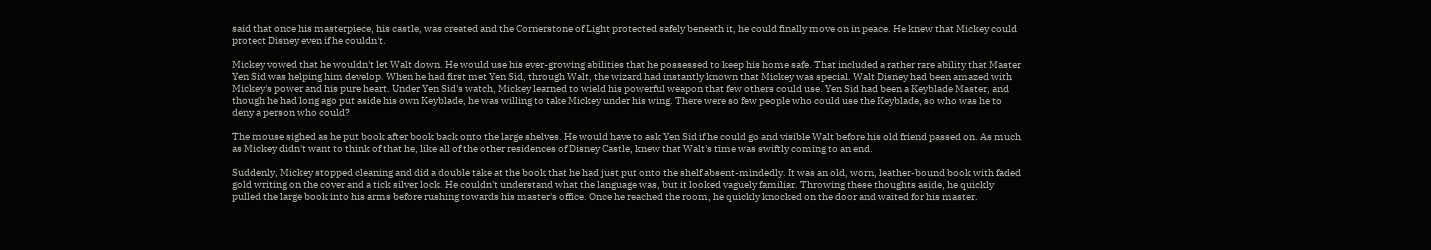said that once his masterpiece, his castle, was created and the Cornerstone of Light protected safely beneath it, he could finally move on in peace. He knew that Mickey could protect Disney even if he couldn't.

Mickey vowed that he wouldn't let Walt down. He would use his ever-growing abilities that he possessed to keep his home safe. That included a rather rare ability that Master Yen Sid was helping him develop. When he had first met Yen Sid, through Walt, the wizard had instantly known that Mickey was special. Walt Disney had been amazed with Mickey's power and his pure heart. Under Yen Sid's watch, Mickey learned to wield his powerful weapon that few others could use. Yen Sid had been a Keyblade Master, and though he had long ago put aside his own Keyblade, he was willing to take Mickey under his wing. There were so few people who could use the Keyblade, so who was he to deny a person who could?

The mouse sighed as he put book after book back onto the large shelves. He would have to ask Yen Sid if he could go and visible Walt before his old friend passed on. As much as Mickey didn't want to think of that he, like all of the other residences of Disney Castle, knew that Walt's time was swiftly coming to an end.

Suddenly, Mickey stopped cleaning and did a double take at the book that he had just put onto the shelf absent-mindedly. It was an old, worn, leather-bound book with faded gold writing on the cover and a tick silver lock. He couldn't understand what the language was, but it looked vaguely familiar. Throwing these thoughts aside, he quickly pulled the large book into his arms before rushing towards his master's office. Once he reached the room, he quickly knocked on the door and waited for his master.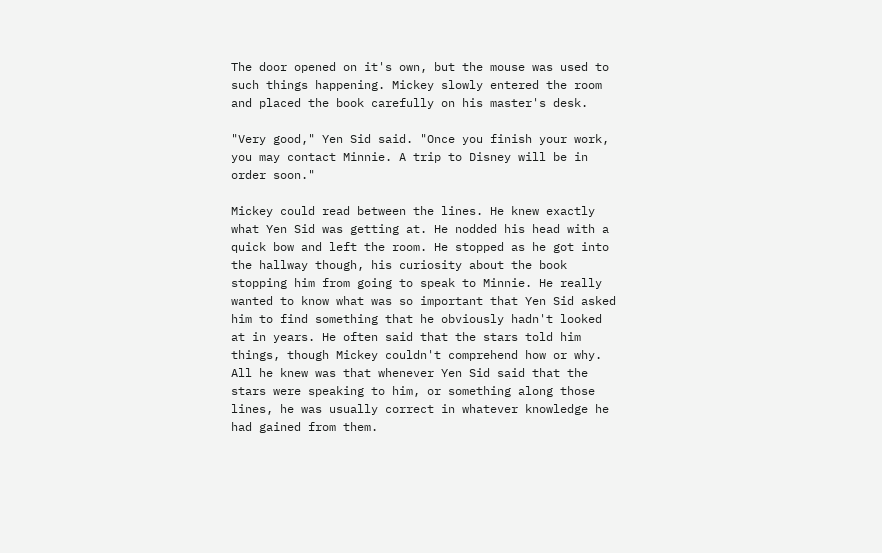The door opened on it's own, but the mouse was used to such things happening. Mickey slowly entered the room and placed the book carefully on his master's desk.

"Very good," Yen Sid said. "Once you finish your work, you may contact Minnie. A trip to Disney will be in order soon."

Mickey could read between the lines. He knew exactly what Yen Sid was getting at. He nodded his head with a quick bow and left the room. He stopped as he got into the hallway though, his curiosity about the book stopping him from going to speak to Minnie. He really wanted to know what was so important that Yen Sid asked him to find something that he obviously hadn't looked at in years. He often said that the stars told him things, though Mickey couldn't comprehend how or why. All he knew was that whenever Yen Sid said that the stars were speaking to him, or something along those lines, he was usually correct in whatever knowledge he had gained from them.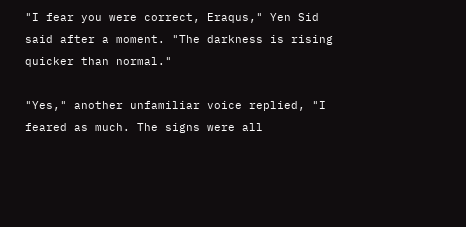"I fear you were correct, Eraqus," Yen Sid said after a moment. "The darkness is rising quicker than normal."

"Yes," another unfamiliar voice replied, "I feared as much. The signs were all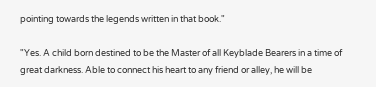pointing towards the legends written in that book."

"Yes. A child born destined to be the Master of all Keyblade Bearers in a time of great darkness. Able to connect his heart to any friend or alley, he will be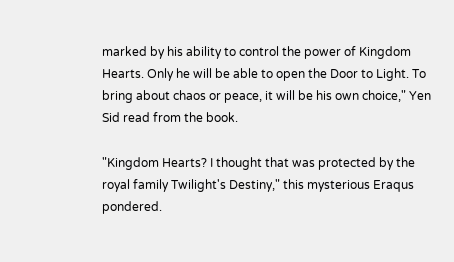marked by his ability to control the power of Kingdom Hearts. Only he will be able to open the Door to Light. To bring about chaos or peace, it will be his own choice," Yen Sid read from the book.

"Kingdom Hearts? I thought that was protected by the royal family Twilight's Destiny," this mysterious Eraqus pondered.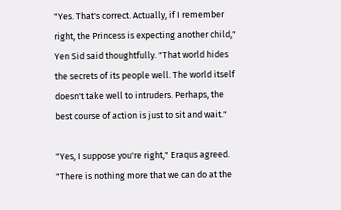"Yes. That's correct. Actually, if I remember right, the Princess is expecting another child," Yen Sid said thoughtfully. "That world hides the secrets of its people well. The world itself doesn't take well to intruders. Perhaps, the best course of action is just to sit and wait."

"Yes, I suppose you're right," Eraqus agreed. "There is nothing more that we can do at the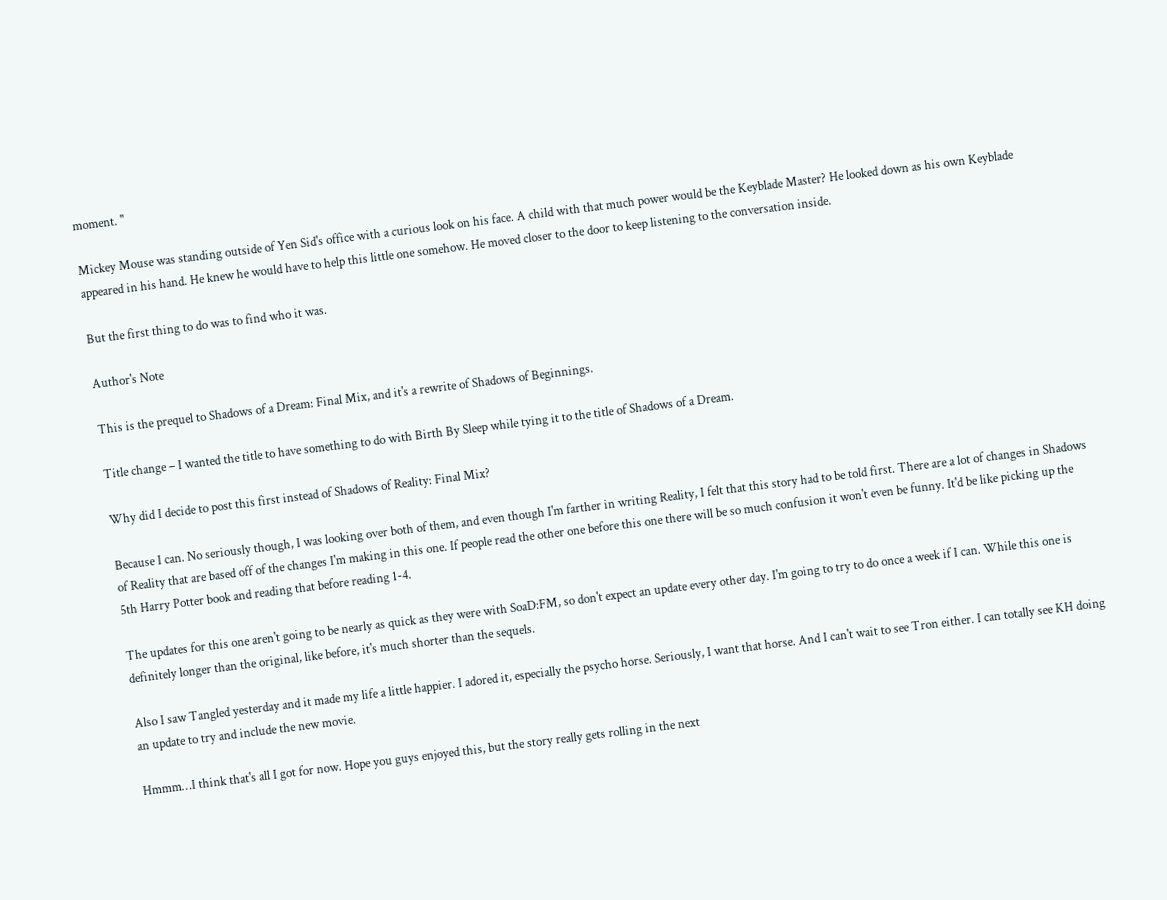moment. "

Mickey Mouse was standing outside of Yen Sid's office with a curious look on his face. A child with that much power would be the Keyblade Master? He looked down as his own Keyblade appeared in his hand. He knew he would have to help this little one somehow. He moved closer to the door to keep listening to the conversation inside.

But the first thing to do was to find who it was.

Author's Note

This is the prequel to Shadows of a Dream: Final Mix, and it's a rewrite of Shadows of Beginnings.

Title change – I wanted the title to have something to do with Birth By Sleep while tying it to the title of Shadows of a Dream.

Why did I decide to post this first instead of Shadows of Reality: Final Mix?

Because I can. No seriously though, I was looking over both of them, and even though I'm farther in writing Reality, I felt that this story had to be told first. There are a lot of changes in Shadows of Reality that are based off of the changes I'm making in this one. If people read the other one before this one there will be so much confusion it won't even be funny. It'd be like picking up the 5th Harry Potter book and reading that before reading 1-4.

The updates for this one aren't going to be nearly as quick as they were with SoaD:FM, so don't expect an update every other day. I'm going to try to do once a week if I can. While this one is definitely longer than the original, like before, it's much shorter than the sequels.

Also I saw Tangled yesterday and it made my life a little happier. I adored it, especially the psycho horse. Seriously, I want that horse. And I can't wait to see Tron either. I can totally see KH doing an update to try and include the new movie.

Hmmm…I think that's all I got for now. Hope you guys enjoyed this, but the story really gets rolling in the next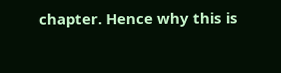chapter. Hence why this is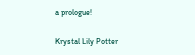a prologue!

Krystal Lily Potter